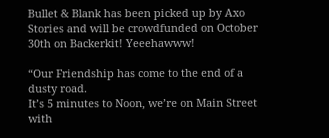Bullet & Blank has been picked up by Axo Stories and will be crowdfunded on October 30th on Backerkit! Yeeehawww!

“Our Friendship has come to the end of a dusty road.
It’s 5 minutes to Noon, we’re on Main Street with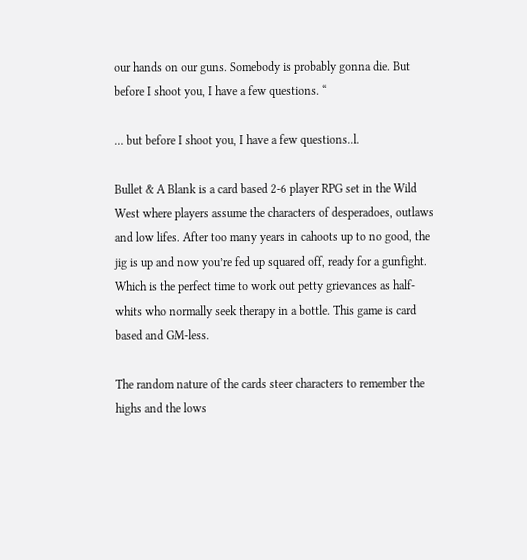our hands on our guns. Somebody is probably gonna die. But before I shoot you, I have a few questions. “

… but before I shoot you, I have a few questions..l.

Bullet & A Blank is a card based 2-6 player RPG set in the Wild West where players assume the characters of desperadoes, outlaws and low lifes. After too many years in cahoots up to no good, the jig is up and now you’re fed up squared off, ready for a gunfight. Which is the perfect time to work out petty grievances as half-whits who normally seek therapy in a bottle. This game is card based and GM-less.

The random nature of the cards steer characters to remember the highs and the lows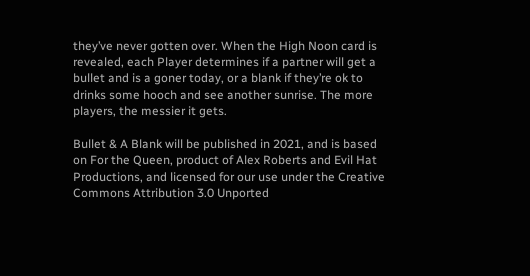they’ve never gotten over. When the High Noon card is revealed, each Player determines if a partner will get a bullet and is a goner today, or a blank if they’re ok to drinks some hooch and see another sunrise. The more players, the messier it gets.

Bullet & A Blank will be published in 2021, and is based on For the Queen, product of Alex Roberts and Evil Hat Productions, and licensed for our use under the Creative Commons Attribution 3.0 Unported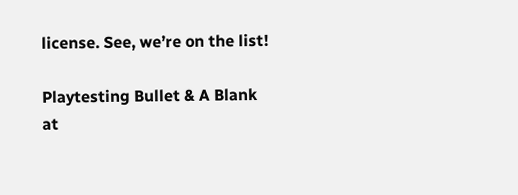license. See, we’re on the list!

Playtesting Bullet & A Blank at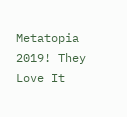Metatopia 2019! They Love It